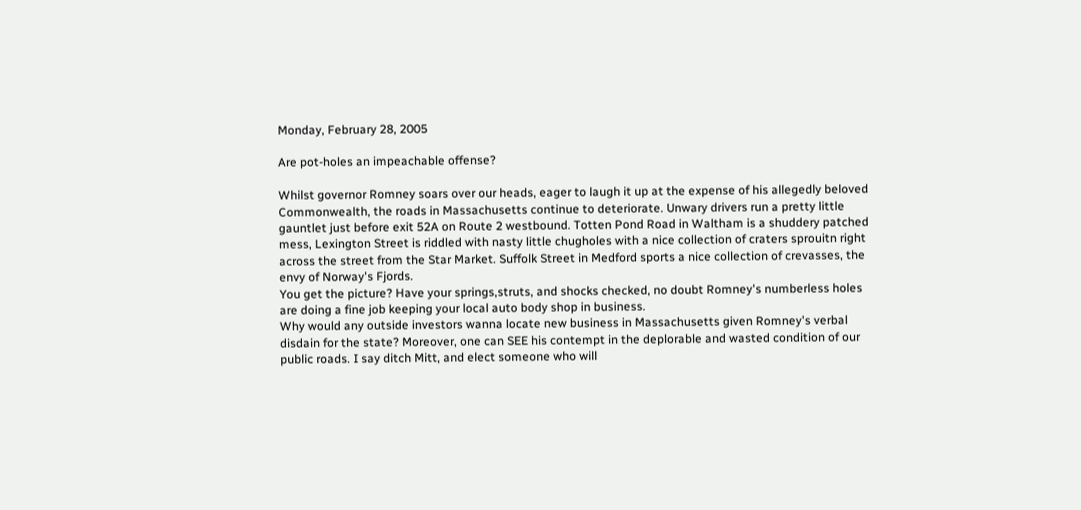Monday, February 28, 2005

Are pot-holes an impeachable offense?

Whilst governor Romney soars over our heads, eager to laugh it up at the expense of his allegedly beloved Commonwealth, the roads in Massachusetts continue to deteriorate. Unwary drivers run a pretty little gauntlet just before exit 52A on Route 2 westbound. Totten Pond Road in Waltham is a shuddery patched mess, Lexington Street is riddled with nasty little chugholes with a nice collection of craters sprouitn right across the street from the Star Market. Suffolk Street in Medford sports a nice collection of crevasses, the envy of Norway's Fjords.
You get the picture? Have your springs,struts, and shocks checked, no doubt Romney's numberless holes are doing a fine job keeping your local auto body shop in business.
Why would any outside investors wanna locate new business in Massachusetts given Romney's verbal disdain for the state? Moreover, one can SEE his contempt in the deplorable and wasted condition of our public roads. I say ditch Mitt, and elect someone who will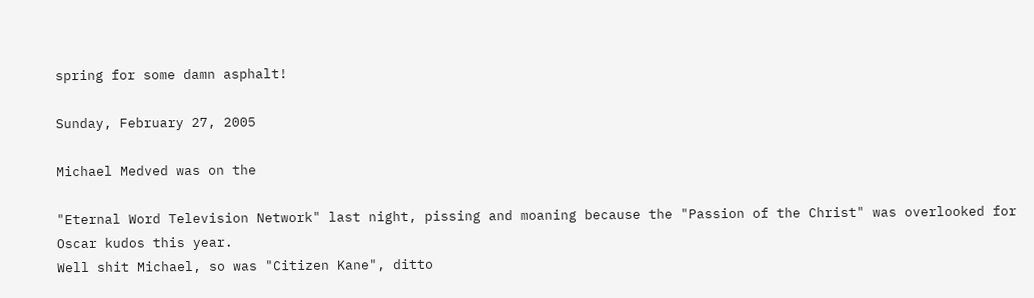spring for some damn asphalt!

Sunday, February 27, 2005

Michael Medved was on the

"Eternal Word Television Network" last night, pissing and moaning because the "Passion of the Christ" was overlooked for Oscar kudos this year.
Well shit Michael, so was "Citizen Kane", ditto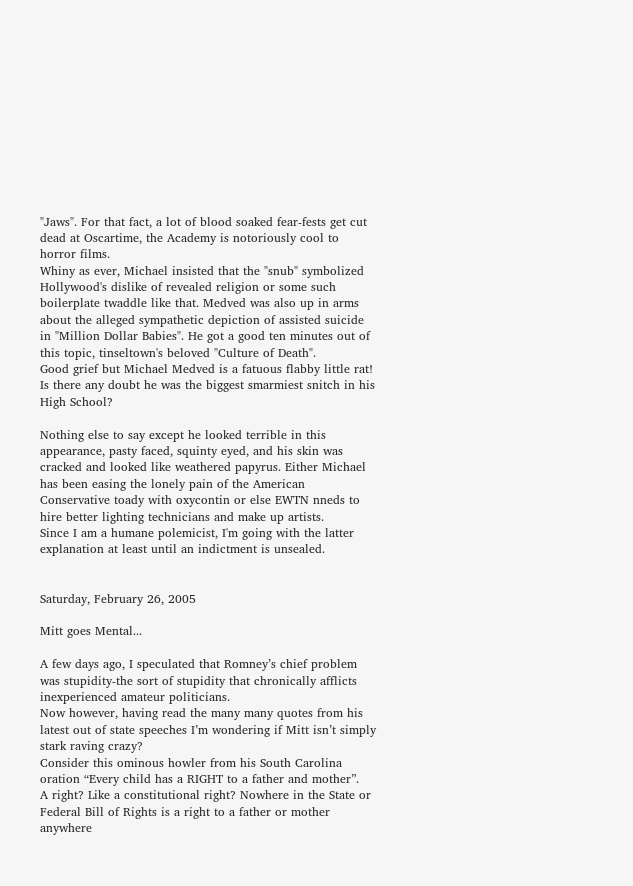"Jaws". For that fact, a lot of blood soaked fear-fests get cut dead at Oscartime, the Academy is notoriously cool to horror films.
Whiny as ever, Michael insisted that the "snub" symbolized Hollywood's dislike of revealed religion or some such boilerplate twaddle like that. Medved was also up in arms about the alleged sympathetic depiction of assisted suicide in "Million Dollar Babies". He got a good ten minutes out of this topic, tinseltown's beloved "Culture of Death".
Good grief but Michael Medved is a fatuous flabby little rat! Is there any doubt he was the biggest smarmiest snitch in his High School?

Nothing else to say except he looked terrible in this appearance, pasty faced, squinty eyed, and his skin was cracked and looked like weathered papyrus. Either Michael has been easing the lonely pain of the American Conservative toady with oxycontin or else EWTN nneds to hire better lighting technicians and make up artists.
Since I am a humane polemicist, I'm going with the latter explanation at least until an indictment is unsealed.


Saturday, February 26, 2005

Mitt goes Mental...

A few days ago, I speculated that Romney’s chief problem was stupidity-the sort of stupidity that chronically afflicts inexperienced amateur politicians.
Now however, having read the many many quotes from his latest out of state speeches I’m wondering if Mitt isn’t simply stark raving crazy?
Consider this ominous howler from his South Carolina oration “Every child has a RIGHT to a father and mother”.
A right? Like a constitutional right? Nowhere in the State or Federal Bill of Rights is a right to a father or mother anywhere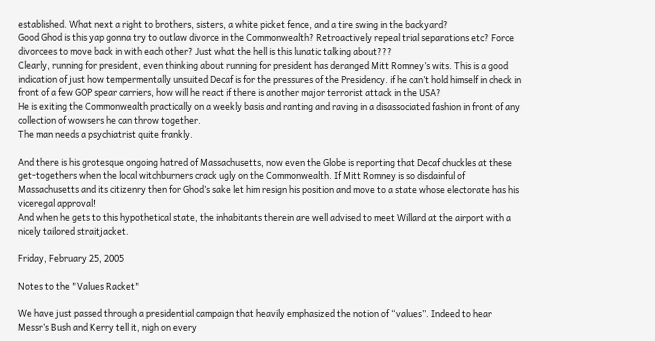established. What next a right to brothers, sisters, a white picket fence, and a tire swing in the backyard?
Good Ghod is this yap gonna try to outlaw divorce in the Commonwealth? Retroactively repeal trial separations etc? Force divorcees to move back in with each other? Just what the hell is this lunatic talking about???
Clearly, running for president, even thinking about running for president has deranged Mitt Romney’s wits. This is a good indication of just how tempermentally unsuited Decaf is for the pressures of the Presidency. if he can’t hold himself in check in front of a few GOP spear carriers, how will he react if there is another major terrorist attack in the USA?
He is exiting the Commonwealth practically on a weekly basis and ranting and raving in a disassociated fashion in front of any collection of wowsers he can throw together.
The man needs a psychiatrist quite frankly.

And there is his grotesque ongoing hatred of Massachusetts, now even the Globe is reporting that Decaf chuckles at these get-togethers when the local witchburners crack ugly on the Commonwealth. If Mitt Romney is so disdainful of Massachusetts and its citizenry then for Ghod’s sake let him resign his position and move to a state whose electorate has his viceregal approval!
And when he gets to this hypothetical state, the inhabitants therein are well advised to meet Willard at the airport with a nicely tailored straitjacket.

Friday, February 25, 2005

Notes to the "Values Racket"

We have just passed through a presidential campaign that heavily emphasized the notion of “values”. Indeed to hear Messr’s Bush and Kerry tell it, nigh on every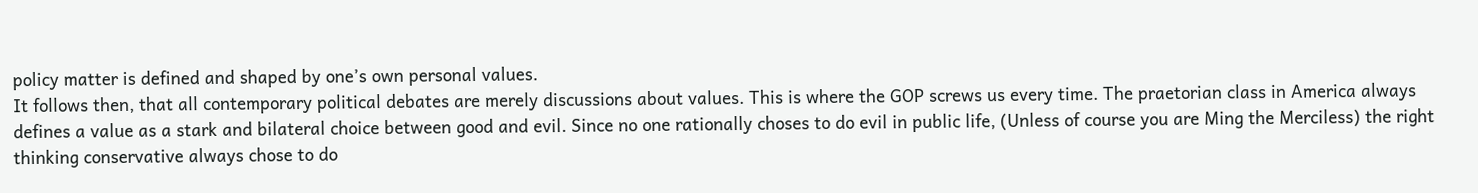policy matter is defined and shaped by one’s own personal values.
It follows then, that all contemporary political debates are merely discussions about values. This is where the GOP screws us every time. The praetorian class in America always defines a value as a stark and bilateral choice between good and evil. Since no one rationally choses to do evil in public life, (Unless of course you are Ming the Merciless) the right thinking conservative always chose to do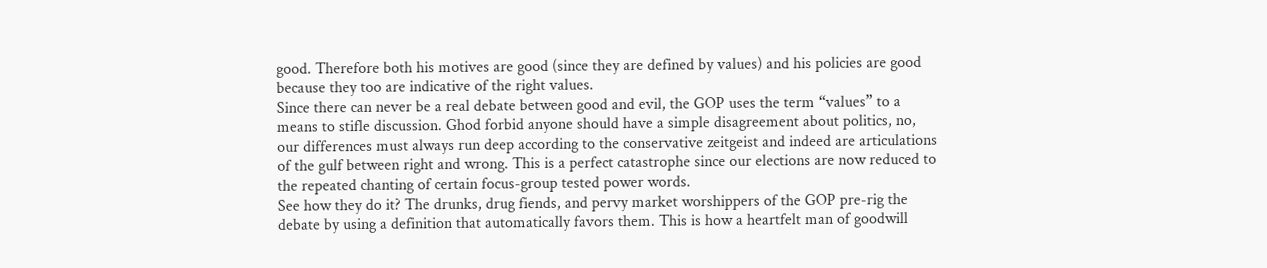good. Therefore both his motives are good (since they are defined by values) and his policies are good because they too are indicative of the right values.
Since there can never be a real debate between good and evil, the GOP uses the term “values” to a means to stifle discussion. Ghod forbid anyone should have a simple disagreement about politics, no, our differences must always run deep according to the conservative zeitgeist and indeed are articulations of the gulf between right and wrong. This is a perfect catastrophe since our elections are now reduced to the repeated chanting of certain focus-group tested power words.
See how they do it? The drunks, drug fiends, and pervy market worshippers of the GOP pre-rig the debate by using a definition that automatically favors them. This is how a heartfelt man of goodwill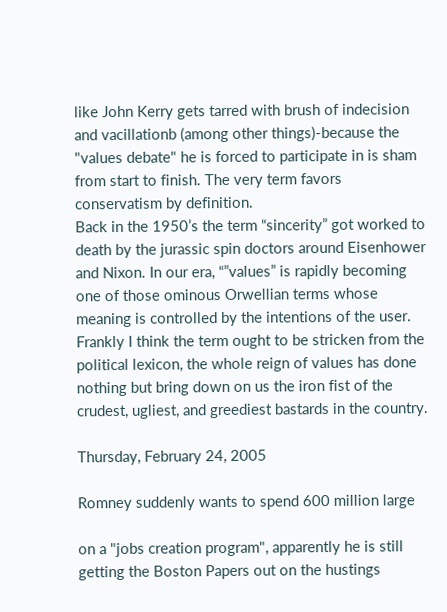like John Kerry gets tarred with brush of indecision and vacillationb (among other things)-because the "values debate" he is forced to participate in is sham from start to finish. The very term favors conservatism by definition.
Back in the 1950’s the term “sincerity” got worked to death by the jurassic spin doctors around Eisenhower and Nixon. In our era, “”values” is rapidly becoming one of those ominous Orwellian terms whose meaning is controlled by the intentions of the user. Frankly I think the term ought to be stricken from the political lexicon, the whole reign of values has done nothing but bring down on us the iron fist of the crudest, ugliest, and greediest bastards in the country.

Thursday, February 24, 2005

Romney suddenly wants to spend 600 million large

on a "jobs creation program", apparently he is still getting the Boston Papers out on the hustings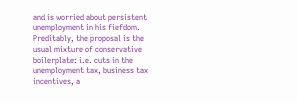and is worried about persistent unemployment in his fiefdom. Preditably, the proposal is the usual mixture of conservative boilerplate: i.e. cuts in the unemployment tax, business tax incentives, a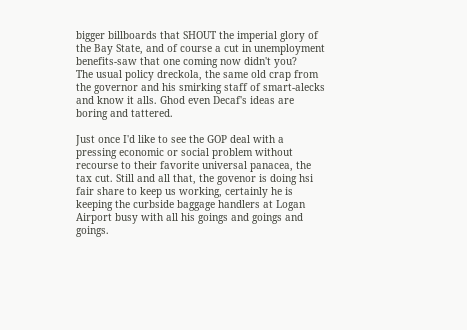bigger billboards that SHOUT the imperial glory of the Bay State, and of course a cut in unemployment benefits-saw that one coming now didn't you?
The usual policy dreckola, the same old crap from the governor and his smirking staff of smart-alecks and know it alls. Ghod even Decaf's ideas are boring and tattered.

Just once I'd like to see the GOP deal with a pressing economic or social problem without recourse to their favorite universal panacea, the tax cut. Still and all that, the govenor is doing hsi fair share to keep us working, certainly he is keeping the curbside baggage handlers at Logan Airport busy with all his goings and goings and goings.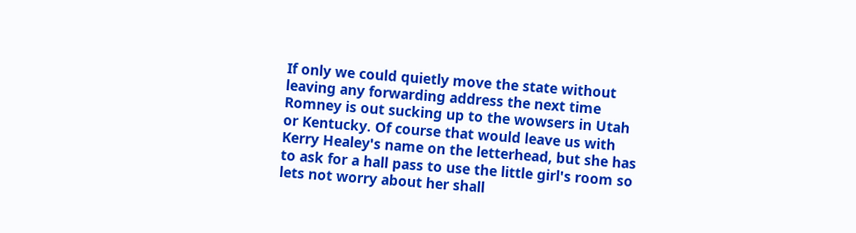If only we could quietly move the state without leaving any forwarding address the next time Romney is out sucking up to the wowsers in Utah or Kentucky. Of course that would leave us with Kerry Healey's name on the letterhead, but she has to ask for a hall pass to use the little girl's room so lets not worry about her shall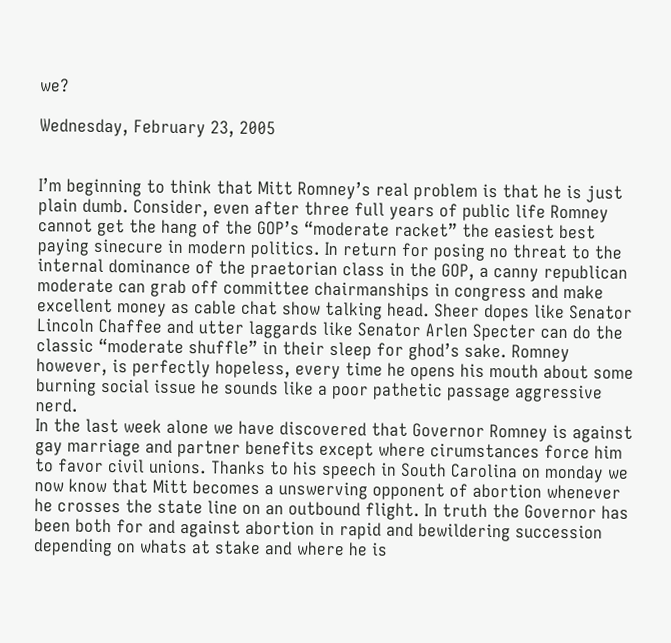we?

Wednesday, February 23, 2005


I’m beginning to think that Mitt Romney’s real problem is that he is just plain dumb. Consider, even after three full years of public life Romney cannot get the hang of the GOP’s “moderate racket” the easiest best paying sinecure in modern politics. In return for posing no threat to the internal dominance of the praetorian class in the GOP, a canny republican moderate can grab off committee chairmanships in congress and make excellent money as cable chat show talking head. Sheer dopes like Senator Lincoln Chaffee and utter laggards like Senator Arlen Specter can do the classic “moderate shuffle” in their sleep for ghod’s sake. Romney however, is perfectly hopeless, every time he opens his mouth about some burning social issue he sounds like a poor pathetic passage aggressive nerd.
In the last week alone we have discovered that Governor Romney is against gay marriage and partner benefits except where cirumstances force him to favor civil unions. Thanks to his speech in South Carolina on monday we now know that Mitt becomes a unswerving opponent of abortion whenever he crosses the state line on an outbound flight. In truth the Governor has been both for and against abortion in rapid and bewildering succession depending on whats at stake and where he is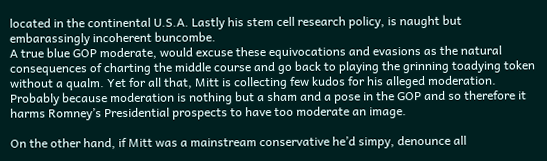located in the continental U.S.A. Lastly his stem cell research policy, is naught but embarassingly incoherent buncombe.
A true blue GOP moderate, would excuse these equivocations and evasions as the natural consequences of charting the middle course and go back to playing the grinning toadying token without a qualm. Yet for all that, Mitt is collecting few kudos for his alleged moderation. Probably because moderation is nothing but a sham and a pose in the GOP and so therefore it harms Romney’s Presidential prospects to have too moderate an image.

On the other hand, if Mitt was a mainstream conservative he’d simpy, denounce all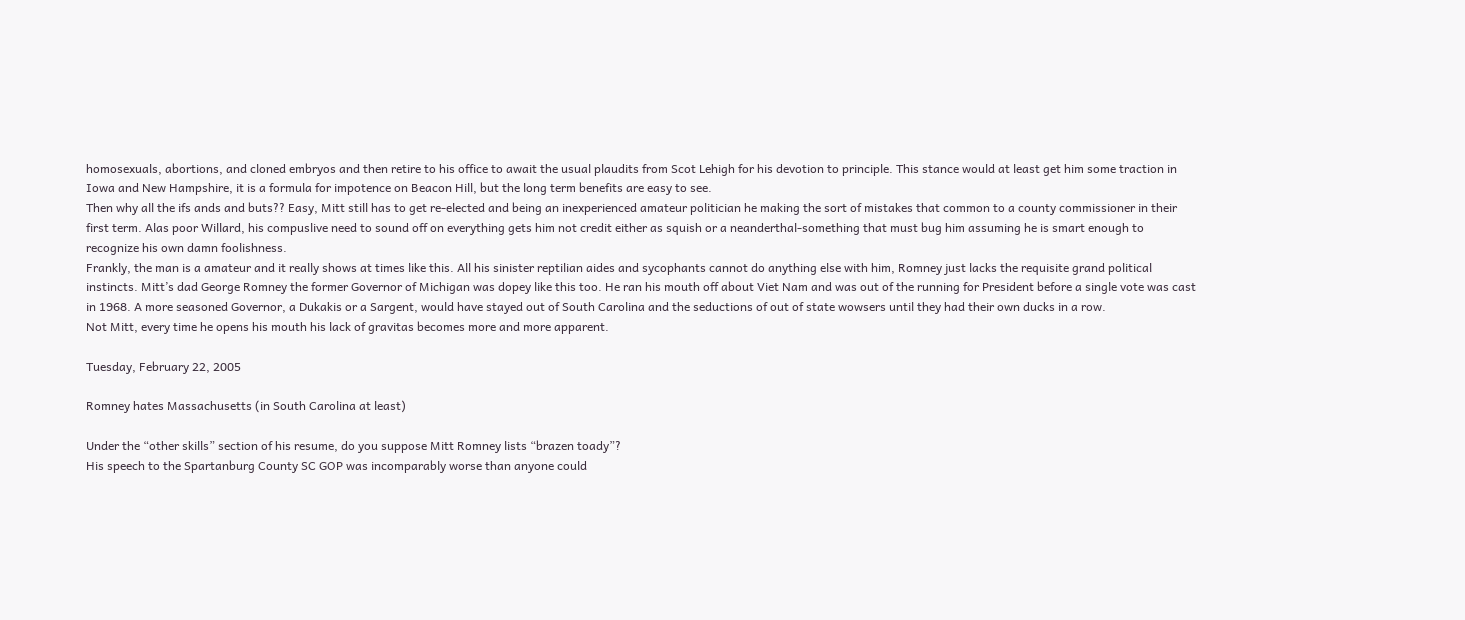homosexuals, abortions, and cloned embryos and then retire to his office to await the usual plaudits from Scot Lehigh for his devotion to principle. This stance would at least get him some traction in Iowa and New Hampshire, it is a formula for impotence on Beacon Hill, but the long term benefits are easy to see.
Then why all the ifs ands and buts?? Easy, Mitt still has to get re-elected and being an inexperienced amateur politician he making the sort of mistakes that common to a county commissioner in their first term. Alas poor Willard, his compuslive need to sound off on everything gets him not credit either as squish or a neanderthal-something that must bug him assuming he is smart enough to recognize his own damn foolishness.
Frankly, the man is a amateur and it really shows at times like this. All his sinister reptilian aides and sycophants cannot do anything else with him, Romney just lacks the requisite grand political instincts. Mitt’s dad George Romney the former Governor of Michigan was dopey like this too. He ran his mouth off about Viet Nam and was out of the running for President before a single vote was cast in 1968. A more seasoned Governor, a Dukakis or a Sargent, would have stayed out of South Carolina and the seductions of out of state wowsers until they had their own ducks in a row.
Not Mitt, every time he opens his mouth his lack of gravitas becomes more and more apparent.

Tuesday, February 22, 2005

Romney hates Massachusetts (in South Carolina at least)

Under the “other skills” section of his resume, do you suppose Mitt Romney lists “brazen toady”?
His speech to the Spartanburg County SC GOP was incomparably worse than anyone could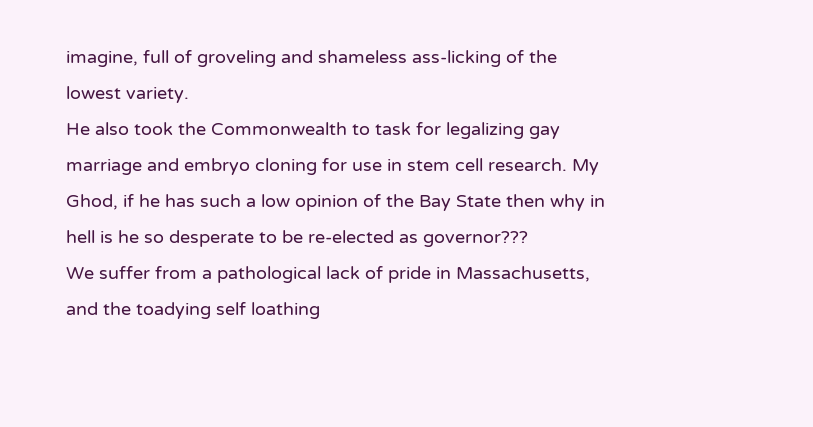imagine, full of groveling and shameless ass-licking of the lowest variety.
He also took the Commonwealth to task for legalizing gay marriage and embryo cloning for use in stem cell research. My Ghod, if he has such a low opinion of the Bay State then why in hell is he so desperate to be re-elected as governor???
We suffer from a pathological lack of pride in Massachusetts, and the toadying self loathing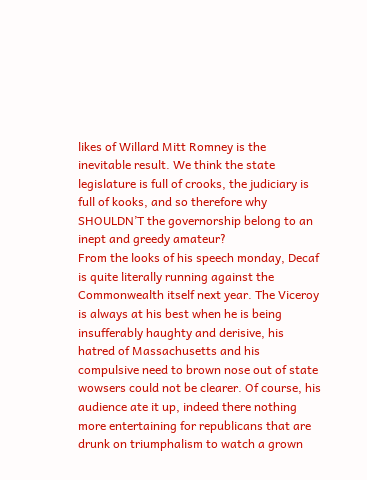likes of Willard Mitt Romney is the inevitable result. We think the state legislature is full of crooks, the judiciary is full of kooks, and so therefore why SHOULDN’T the governorship belong to an inept and greedy amateur?
From the looks of his speech monday, Decaf is quite literally running against the Commonwealth itself next year. The Viceroy is always at his best when he is being insufferably haughty and derisive, his hatred of Massachusetts and his compulsive need to brown nose out of state wowsers could not be clearer. Of course, his audience ate it up, indeed there nothing more entertaining for republicans that are drunk on triumphalism to watch a grown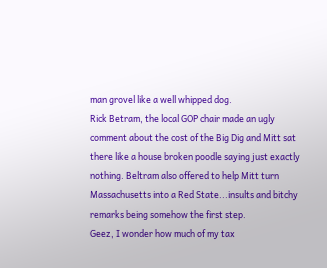man grovel like a well whipped dog.
Rick Betram, the local GOP chair made an ugly comment about the cost of the Big Dig and Mitt sat there like a house broken poodle saying just exactly nothing. Beltram also offered to help Mitt turn Massachusetts into a Red State...insults and bitchy remarks being somehow the first step.
Geez, I wonder how much of my tax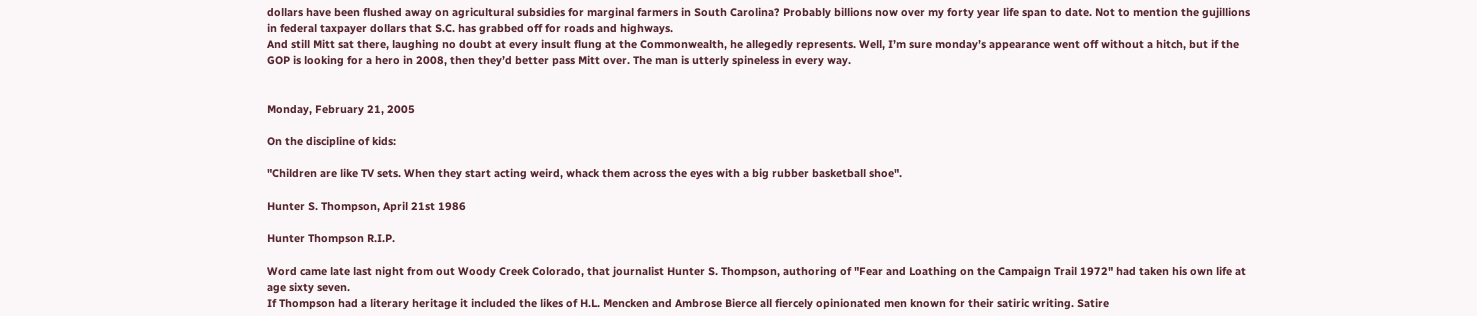dollars have been flushed away on agricultural subsidies for marginal farmers in South Carolina? Probably billions now over my forty year life span to date. Not to mention the gujillions in federal taxpayer dollars that S.C. has grabbed off for roads and highways.
And still Mitt sat there, laughing no doubt at every insult flung at the Commonwealth, he allegedly represents. Well, I’m sure monday’s appearance went off without a hitch, but if the GOP is looking for a hero in 2008, then they’d better pass Mitt over. The man is utterly spineless in every way.


Monday, February 21, 2005

On the discipline of kids:

"Children are like TV sets. When they start acting weird, whack them across the eyes with a big rubber basketball shoe".

Hunter S. Thompson, April 21st 1986

Hunter Thompson R.I.P.

Word came late last night from out Woody Creek Colorado, that journalist Hunter S. Thompson, authoring of "Fear and Loathing on the Campaign Trail 1972" had taken his own life at age sixty seven.
If Thompson had a literary heritage it included the likes of H.L. Mencken and Ambrose Bierce all fiercely opinionated men known for their satiric writing. Satire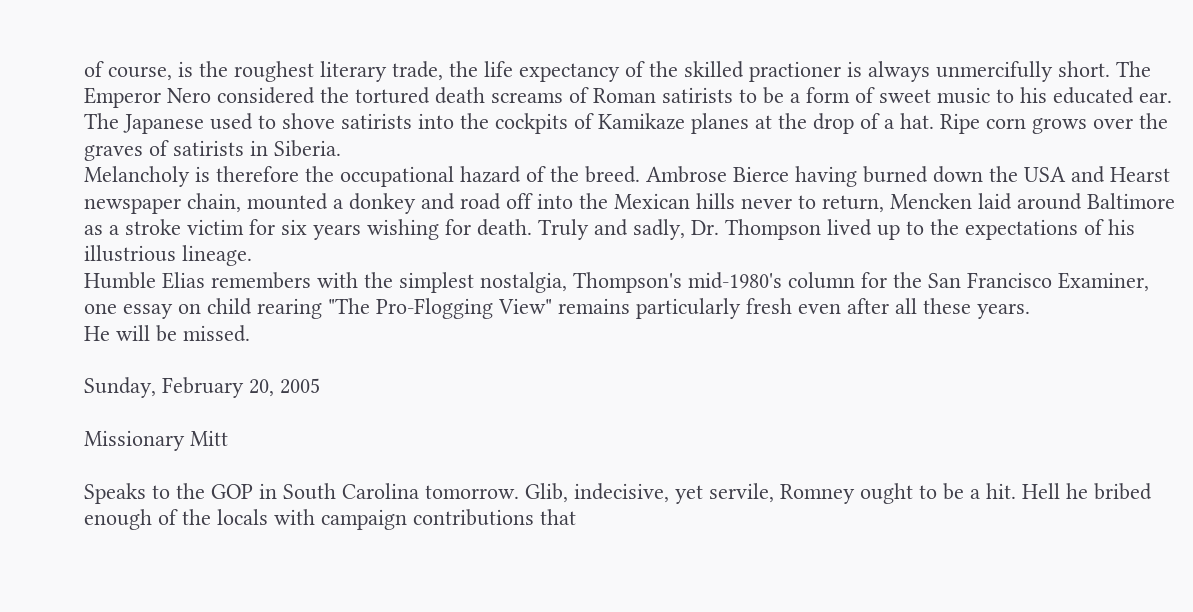of course, is the roughest literary trade, the life expectancy of the skilled practioner is always unmercifully short. The Emperor Nero considered the tortured death screams of Roman satirists to be a form of sweet music to his educated ear. The Japanese used to shove satirists into the cockpits of Kamikaze planes at the drop of a hat. Ripe corn grows over the graves of satirists in Siberia.
Melancholy is therefore the occupational hazard of the breed. Ambrose Bierce having burned down the USA and Hearst newspaper chain, mounted a donkey and road off into the Mexican hills never to return, Mencken laid around Baltimore as a stroke victim for six years wishing for death. Truly and sadly, Dr. Thompson lived up to the expectations of his illustrious lineage.
Humble Elias remembers with the simplest nostalgia, Thompson's mid-1980's column for the San Francisco Examiner, one essay on child rearing "The Pro-Flogging View" remains particularly fresh even after all these years.
He will be missed.

Sunday, February 20, 2005

Missionary Mitt

Speaks to the GOP in South Carolina tomorrow. Glib, indecisive, yet servile, Romney ought to be a hit. Hell he bribed enough of the locals with campaign contributions that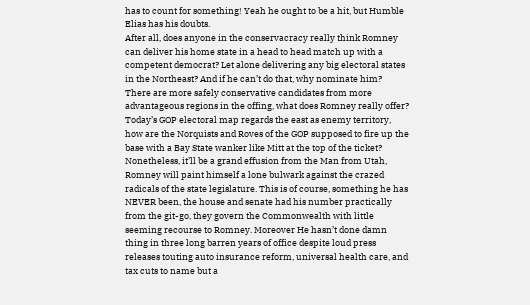has to count for something! Yeah he ought to be a hit, but Humble Elias has his doubts.
After all, does anyone in the conservacracy really think Romney can deliver his home state in a head to head match up with a competent democrat? Let alone delivering any big electoral states in the Northeast? And if he can’t do that, why nominate him?
There are more safely conservative candidates from more advantageous regions in the offing, what does Romney really offer? Today’s GOP electoral map regards the east as enemy territory, how are the Norquists and Roves of the GOP supposed to fire up the base with a Bay State wanker like Mitt at the top of the ticket?
Nonetheless, it’ll be a grand effusion from the Man from Utah, Romney will paint himself a lone bulwark against the crazed radicals of the state legislature. This is of course, something he has NEVER been, the house and senate had his number practically from the git-go, they govern the Commonwealth with little seeming recourse to Romney. Moreover He hasn’t done damn thing in three long barren years of office despite loud press releases touting auto insurance reform, universal health care, and tax cuts to name but a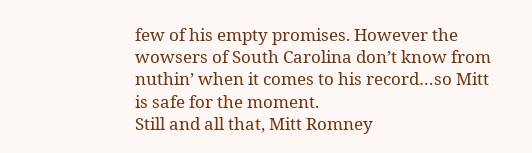few of his empty promises. However the wowsers of South Carolina don’t know from nuthin’ when it comes to his record…so Mitt is safe for the moment.
Still and all that, Mitt Romney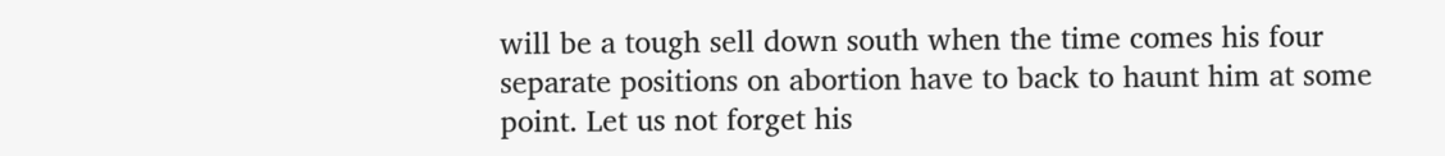will be a tough sell down south when the time comes his four separate positions on abortion have to back to haunt him at some point. Let us not forget his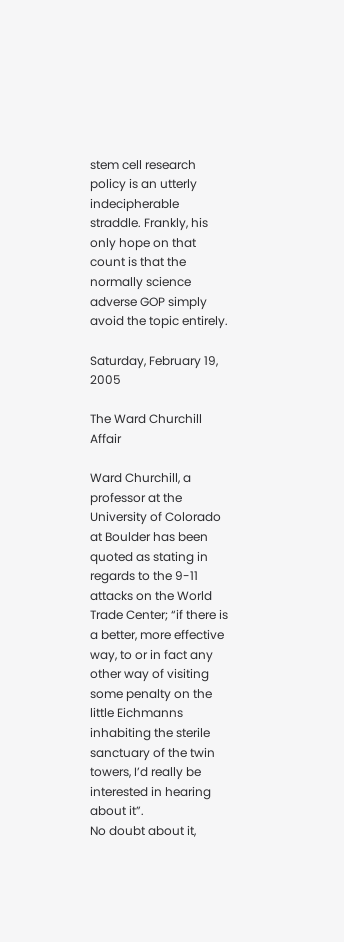stem cell research policy is an utterly indecipherable straddle. Frankly, his only hope on that count is that the normally science adverse GOP simply avoid the topic entirely.

Saturday, February 19, 2005

The Ward Churchill Affair

Ward Churchill, a professor at the University of Colorado at Boulder has been quoted as stating in regards to the 9-11 attacks on the World Trade Center; “if there is a better, more effective way, to or in fact any other way of visiting some penalty on the little Eichmanns inhabiting the sterile sanctuary of the twin towers, I’d really be interested in hearing about it”.
No doubt about it,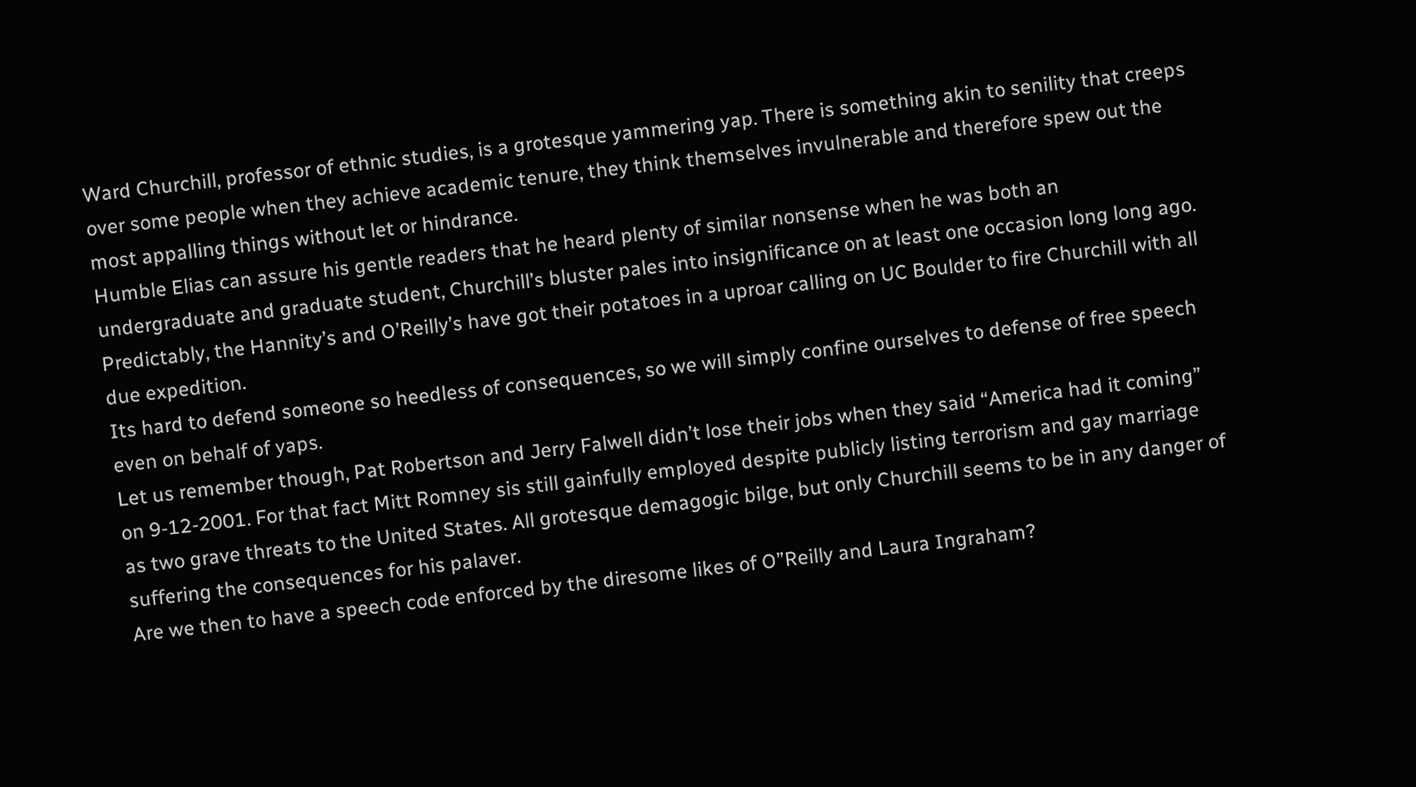Ward Churchill, professor of ethnic studies, is a grotesque yammering yap. There is something akin to senility that creeps over some people when they achieve academic tenure, they think themselves invulnerable and therefore spew out the most appalling things without let or hindrance.
Humble Elias can assure his gentle readers that he heard plenty of similar nonsense when he was both an undergraduate and graduate student, Churchill’s bluster pales into insignificance on at least one occasion long long ago. Predictably, the Hannity’s and O’Reilly’s have got their potatoes in a uproar calling on UC Boulder to fire Churchill with all due expedition.
Its hard to defend someone so heedless of consequences, so we will simply confine ourselves to defense of free speech even on behalf of yaps.
Let us remember though, Pat Robertson and Jerry Falwell didn’t lose their jobs when they said “America had it coming” on 9-12-2001. For that fact Mitt Romney sis still gainfully employed despite publicly listing terrorism and gay marriage as two grave threats to the United States. All grotesque demagogic bilge, but only Churchill seems to be in any danger of suffering the consequences for his palaver.
Are we then to have a speech code enforced by the diresome likes of O”Reilly and Laura Ingraham?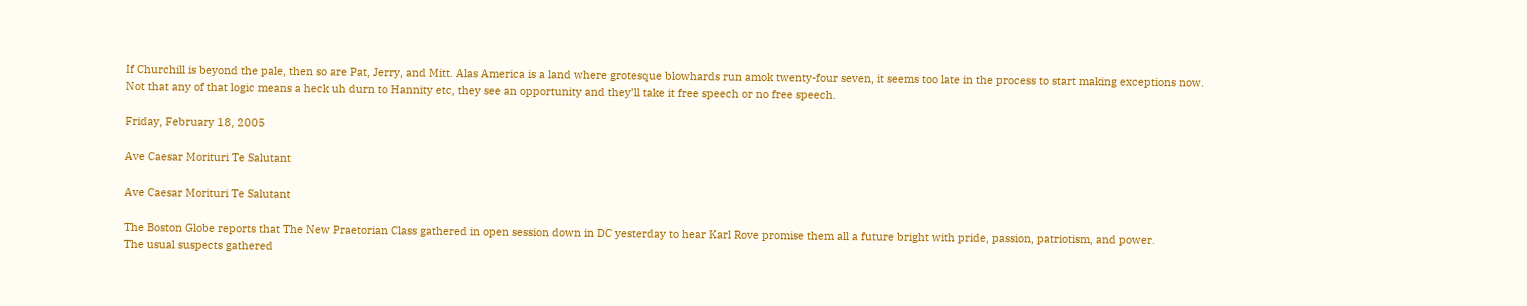If Churchill is beyond the pale, then so are Pat, Jerry, and Mitt. Alas America is a land where grotesque blowhards run amok twenty-four seven, it seems too late in the process to start making exceptions now. Not that any of that logic means a heck uh durn to Hannity etc, they see an opportunity and they’ll take it free speech or no free speech.

Friday, February 18, 2005

Ave Caesar Morituri Te Salutant

Ave Caesar Morituri Te Salutant

The Boston Globe reports that The New Praetorian Class gathered in open session down in DC yesterday to hear Karl Rove promise them all a future bright with pride, passion, patriotism, and power.
The usual suspects gathered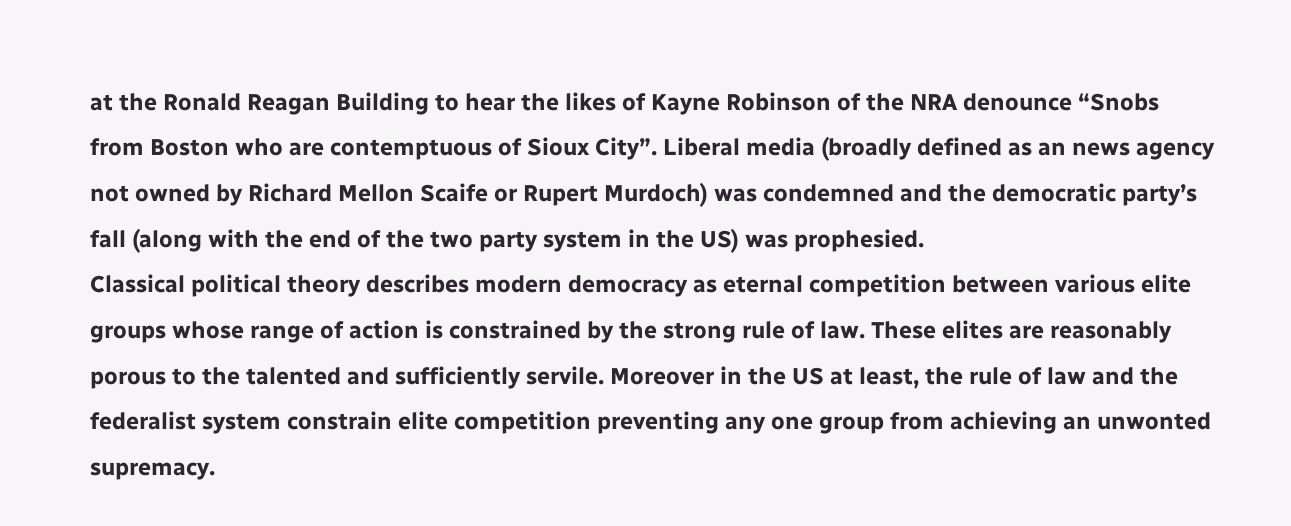at the Ronald Reagan Building to hear the likes of Kayne Robinson of the NRA denounce “Snobs from Boston who are contemptuous of Sioux City”. Liberal media (broadly defined as an news agency not owned by Richard Mellon Scaife or Rupert Murdoch) was condemned and the democratic party’s fall (along with the end of the two party system in the US) was prophesied.
Classical political theory describes modern democracy as eternal competition between various elite groups whose range of action is constrained by the strong rule of law. These elites are reasonably porous to the talented and sufficiently servile. Moreover in the US at least, the rule of law and the federalist system constrain elite competition preventing any one group from achieving an unwonted supremacy.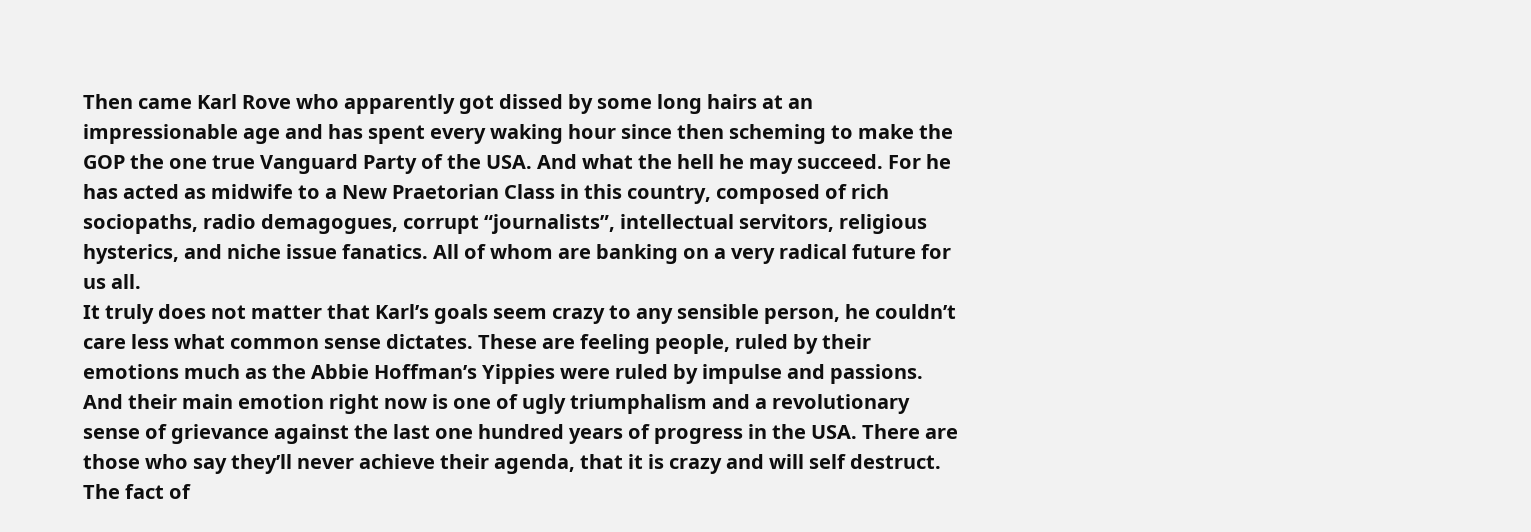Then came Karl Rove who apparently got dissed by some long hairs at an impressionable age and has spent every waking hour since then scheming to make the GOP the one true Vanguard Party of the USA. And what the hell he may succeed. For he has acted as midwife to a New Praetorian Class in this country, composed of rich sociopaths, radio demagogues, corrupt “journalists”, intellectual servitors, religious hysterics, and niche issue fanatics. All of whom are banking on a very radical future for us all.
It truly does not matter that Karl’s goals seem crazy to any sensible person, he couldn’t care less what common sense dictates. These are feeling people, ruled by their emotions much as the Abbie Hoffman’s Yippies were ruled by impulse and passions. And their main emotion right now is one of ugly triumphalism and a revolutionary sense of grievance against the last one hundred years of progress in the USA. There are those who say they’ll never achieve their agenda, that it is crazy and will self destruct. The fact of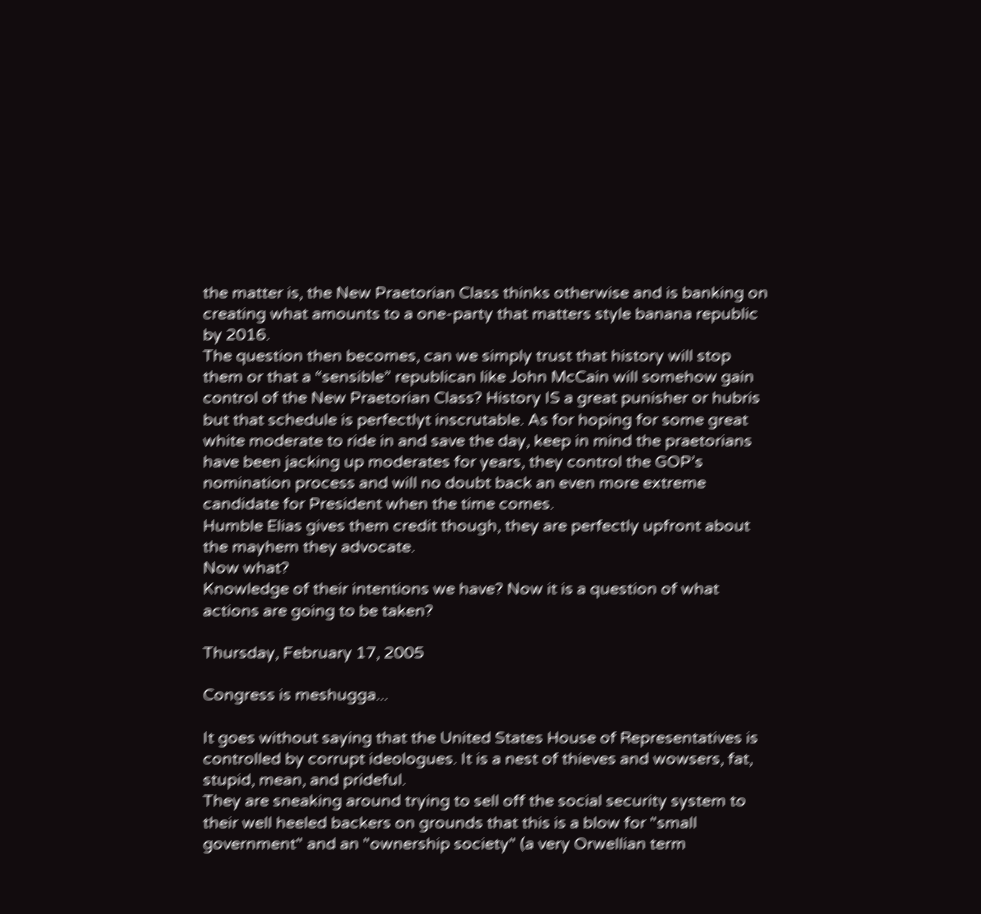the matter is, the New Praetorian Class thinks otherwise and is banking on creating what amounts to a one-party that matters style banana republic by 2016.
The question then becomes, can we simply trust that history will stop them or that a “sensible” republican like John McCain will somehow gain control of the New Praetorian Class? History IS a great punisher or hubris but that schedule is perfectlyt inscrutable. As for hoping for some great white moderate to ride in and save the day, keep in mind the praetorians have been jacking up moderates for years, they control the GOP’s nomination process and will no doubt back an even more extreme candidate for President when the time comes.
Humble Elias gives them credit though, they are perfectly upfront about the mayhem they advocate.
Now what?
Knowledge of their intentions we have? Now it is a question of what actions are going to be taken?

Thursday, February 17, 2005

Congress is meshugga...

It goes without saying that the United States House of Representatives is controlled by corrupt ideologues. It is a nest of thieves and wowsers, fat, stupid, mean, and prideful.
They are sneaking around trying to sell off the social security system to their well heeled backers on grounds that this is a blow for "small government" and an "ownership society" (a very Orwellian term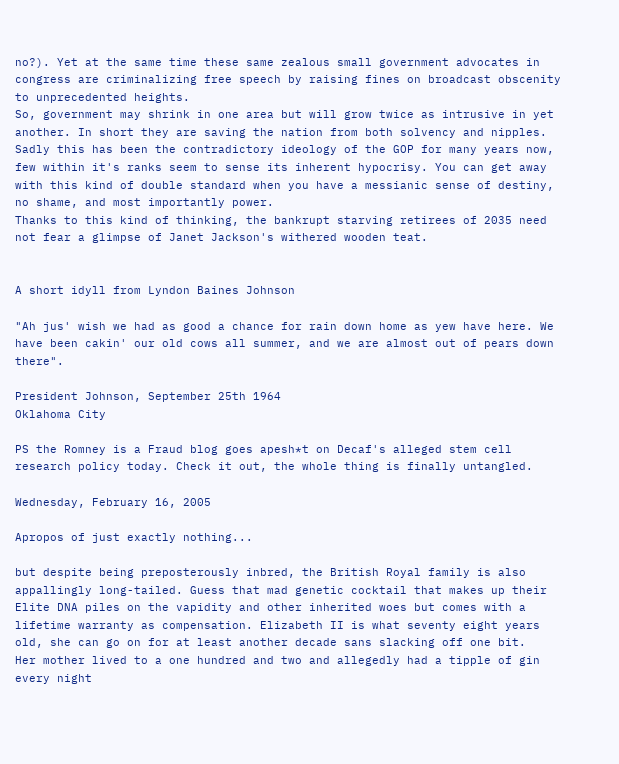no?). Yet at the same time these same zealous small government advocates in congress are criminalizing free speech by raising fines on broadcast obscenity to unprecedented heights.
So, government may shrink in one area but will grow twice as intrusive in yet another. In short they are saving the nation from both solvency and nipples. Sadly this has been the contradictory ideology of the GOP for many years now, few within it's ranks seem to sense its inherent hypocrisy. You can get away with this kind of double standard when you have a messianic sense of destiny, no shame, and most importantly power.
Thanks to this kind of thinking, the bankrupt starving retirees of 2035 need not fear a glimpse of Janet Jackson's withered wooden teat.


A short idyll from Lyndon Baines Johnson

"Ah jus' wish we had as good a chance for rain down home as yew have here. We have been cakin' our old cows all summer, and we are almost out of pears down there".

President Johnson, September 25th 1964
Oklahoma City

PS the Romney is a Fraud blog goes apesh*t on Decaf's alleged stem cell research policy today. Check it out, the whole thing is finally untangled.

Wednesday, February 16, 2005

Apropos of just exactly nothing...

but despite being preposterously inbred, the British Royal family is also appallingly long-tailed. Guess that mad genetic cocktail that makes up their Elite DNA piles on the vapidity and other inherited woes but comes with a lifetime warranty as compensation. Elizabeth II is what seventy eight years old, she can go on for at least another decade sans slacking off one bit.
Her mother lived to a one hundred and two and allegedly had a tipple of gin every night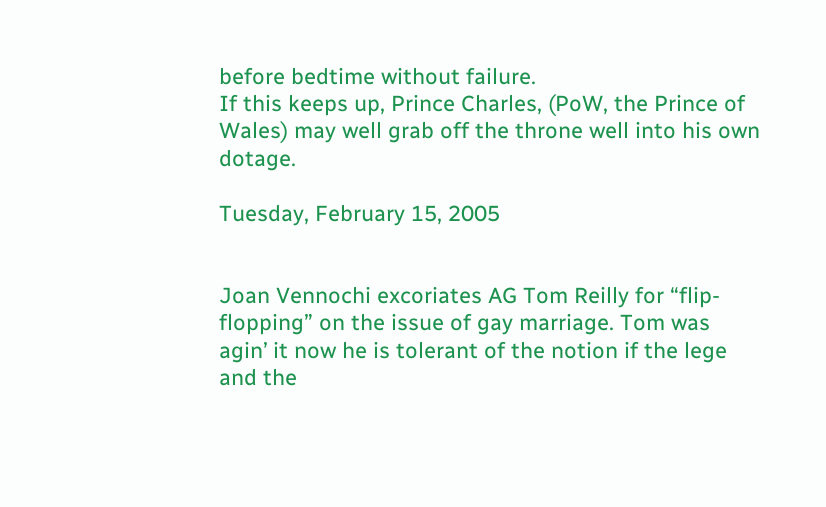before bedtime without failure.
If this keeps up, Prince Charles, (PoW, the Prince of Wales) may well grab off the throne well into his own dotage.

Tuesday, February 15, 2005


Joan Vennochi excoriates AG Tom Reilly for “flip-flopping” on the issue of gay marriage. Tom was agin’ it now he is tolerant of the notion if the lege and the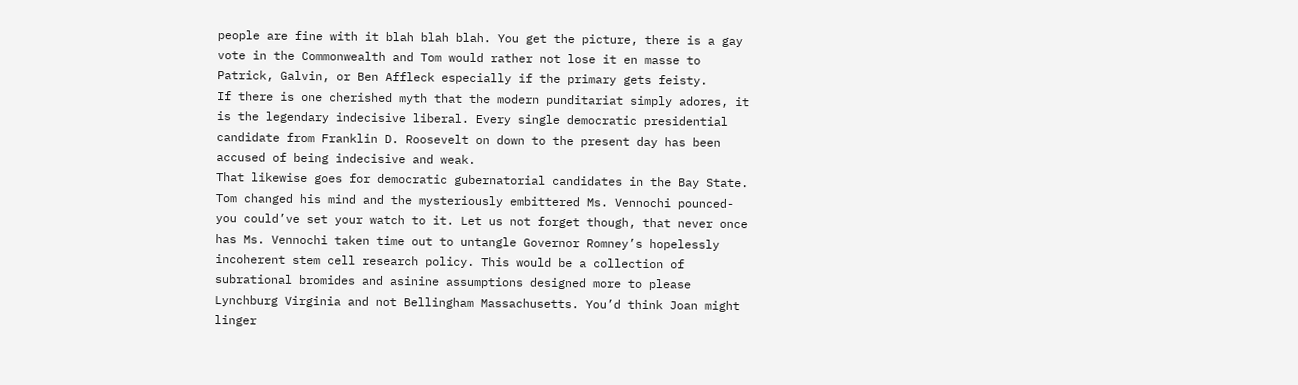people are fine with it blah blah blah. You get the picture, there is a gay vote in the Commonwealth and Tom would rather not lose it en masse to Patrick, Galvin, or Ben Affleck especially if the primary gets feisty.
If there is one cherished myth that the modern punditariat simply adores, it is the legendary indecisive liberal. Every single democratic presidential candidate from Franklin D. Roosevelt on down to the present day has been accused of being indecisive and weak.
That likewise goes for democratic gubernatorial candidates in the Bay State. Tom changed his mind and the mysteriously embittered Ms. Vennochi pounced-you could’ve set your watch to it. Let us not forget though, that never once has Ms. Vennochi taken time out to untangle Governor Romney’s hopelessly incoherent stem cell research policy. This would be a collection of subrational bromides and asinine assumptions designed more to please Lynchburg Virginia and not Bellingham Massachusetts. You’d think Joan might linger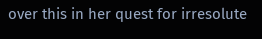over this in her quest for irresolute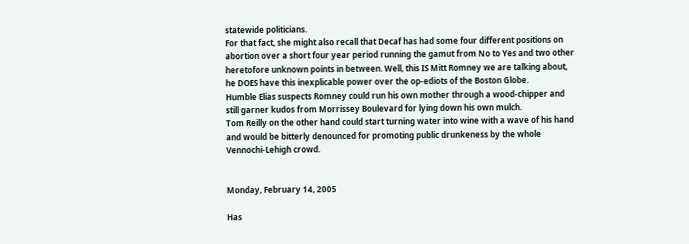statewide politicians.
For that fact, she might also recall that Decaf has had some four different positions on abortion over a short four year period running the gamut from No to Yes and two other heretofore unknown points in between. Well, this IS Mitt Romney we are talking about, he DOES have this inexplicable power over the op-ediots of the Boston Globe.
Humble Elias suspects Romney could run his own mother through a wood-chipper and still garner kudos from Morrissey Boulevard for lying down his own mulch.
Tom Reilly on the other hand could start turning water into wine with a wave of his hand and would be bitterly denounced for promoting public drunkeness by the whole Vennochi-Lehigh crowd.


Monday, February 14, 2005

Has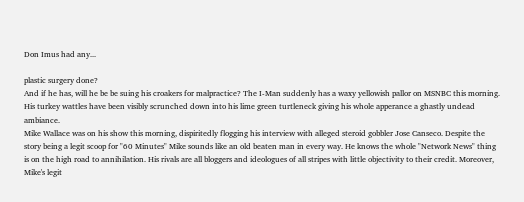Don Imus had any...

plastic surgery done?
And if he has, will he be be suing his croakers for malpractice? The I-Man suddenly has a waxy yellowish pallor on MSNBC this morning. His turkey wattles have been visibly scrunched down into his lime green turtleneck giving his whole apperance a ghastly undead ambiance.
Mike Wallace was on his show this morning, dispiritedly flogging his interview with alleged steroid gobbler Jose Canseco. Despite the story being a legit scoop for "60 Minutes" Mike sounds like an old beaten man in every way. He knows the whole "Network News" thing is on the high road to annihilation. His rivals are all bloggers and ideologues of all stripes with little objectivity to their credit. Moreover, Mike's legit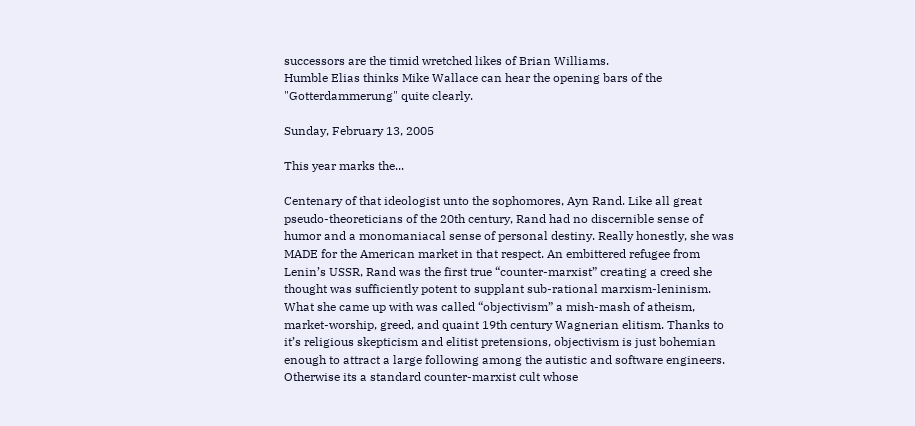successors are the timid wretched likes of Brian Williams.
Humble Elias thinks Mike Wallace can hear the opening bars of the "Gotterdammerung" quite clearly.

Sunday, February 13, 2005

This year marks the...

Centenary of that ideologist unto the sophomores, Ayn Rand. Like all great pseudo-theoreticians of the 20th century, Rand had no discernible sense of humor and a monomaniacal sense of personal destiny. Really honestly, she was MADE for the American market in that respect. An embittered refugee from Lenin’s USSR, Rand was the first true “counter-marxist” creating a creed she thought was sufficiently potent to supplant sub-rational marxism-leninism.
What she came up with was called “objectivism” a mish-mash of atheism, market-worship, greed, and quaint 19th century Wagnerian elitism. Thanks to it’s religious skepticism and elitist pretensions, objectivism is just bohemian enough to attract a large following among the autistic and software engineers. Otherwise its a standard counter-marxist cult whose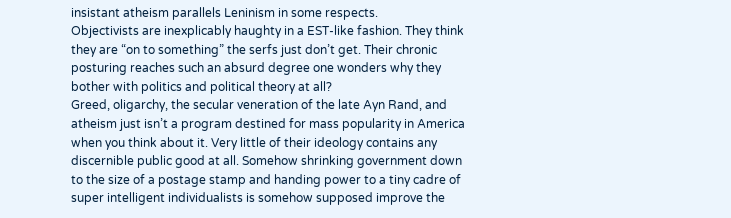insistant atheism parallels Leninism in some respects.
Objectivists are inexplicably haughty in a EST-like fashion. They think they are “on to something” the serfs just don’t get. Their chronic posturing reaches such an absurd degree one wonders why they bother with politics and political theory at all?
Greed, oligarchy, the secular veneration of the late Ayn Rand, and atheism just isn’t a program destined for mass popularity in America when you think about it. Very little of their ideology contains any discernible public good at all. Somehow shrinking government down to the size of a postage stamp and handing power to a tiny cadre of super intelligent individualists is somehow supposed improve the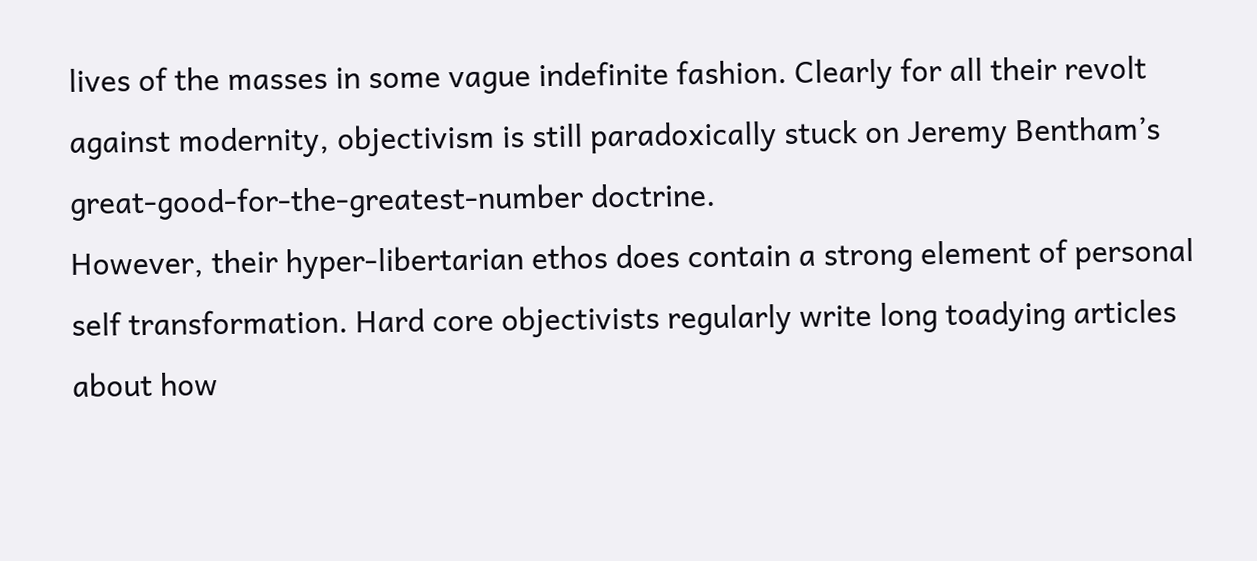lives of the masses in some vague indefinite fashion. Clearly for all their revolt against modernity, objectivism is still paradoxically stuck on Jeremy Bentham’s great-good-for-the-greatest-number doctrine.
However, their hyper-libertarian ethos does contain a strong element of personal self transformation. Hard core objectivists regularly write long toadying articles about how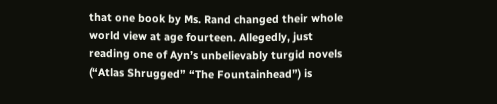that one book by Ms. Rand changed their whole world view at age fourteen. Allegedly, just reading one of Ayn’s unbelievably turgid novels (“Atlas Shrugged” “The Fountainhead”) is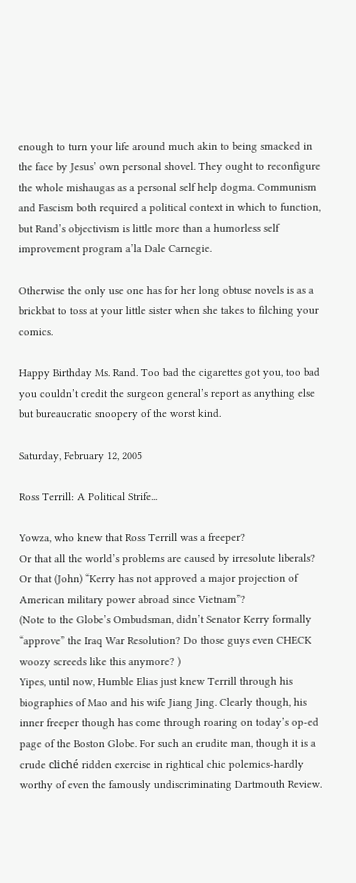enough to turn your life around much akin to being smacked in the face by Jesus’ own personal shovel. They ought to reconfigure the whole mishaugas as a personal self help dogma. Communism and Fascism both required a political context in which to function, but Rand’s objectivism is little more than a humorless self improvement program a’la Dale Carnegie.

Otherwise the only use one has for her long obtuse novels is as a brickbat to toss at your little sister when she takes to filching your comics.

Happy Birthday Ms. Rand. Too bad the cigarettes got you, too bad you couldn’t credit the surgeon general’s report as anything else but bureaucratic snoopery of the worst kind.

Saturday, February 12, 2005

Ross Terrill: A Political Strife...

Yowza, who knew that Ross Terrill was a freeper?
Or that all the world’s problems are caused by irresolute liberals?
Or that (John) “Kerry has not approved a major projection of American military power abroad since Vietnam”?
(Note to the Globe’s Ombudsman, didn’t Senator Kerry formally “approve” the Iraq War Resolution? Do those guys even CHECK woozy screeds like this anymore? )
Yipes, until now, Humble Elias just knew Terrill through his biographies of Mao and his wife Jiang Jing. Clearly though, his inner freeper though has come through roaring on today’s op-ed page of the Boston Globe. For such an erudite man, though it is a crude cliché ridden exercise in rightical chic polemics-hardly worthy of even the famously undiscriminating Dartmouth Review.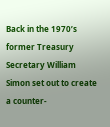Back in the 1970’s former Treasury Secretary William Simon set out to create a counter-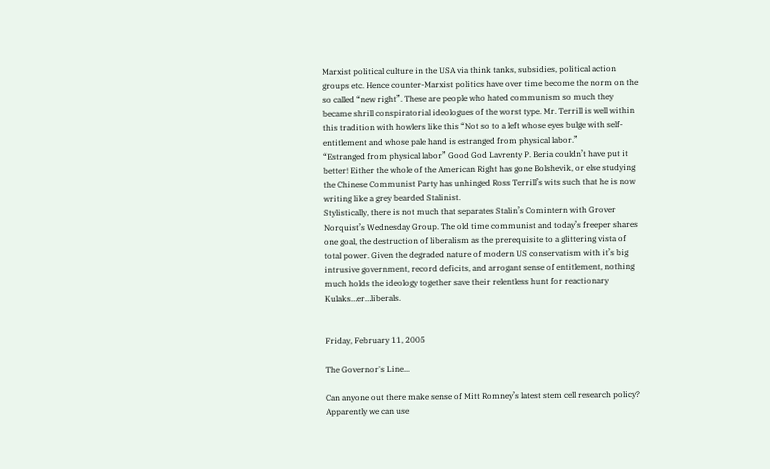Marxist political culture in the USA via think tanks, subsidies, political action groups etc. Hence counter-Marxist politics have over time become the norm on the so called “new right”. These are people who hated communism so much they became shrill conspiratorial ideologues of the worst type. Mr. Terrill is well within this tradition with howlers like this “Not so to a left whose eyes bulge with self-entitlement and whose pale hand is estranged from physical labor.”
“Estranged from physical labor” Good God Lavrenty P. Beria couldn’t have put it better! Either the whole of the American Right has gone Bolshevik, or else studying the Chinese Communist Party has unhinged Ross Terrill’s wits such that he is now writing like a grey bearded Stalinist.
Stylistically, there is not much that separates Stalin’s Comintern with Grover Norquist’s Wednesday Group. The old time communist and today’s freeper shares one goal, the destruction of liberalism as the prerequisite to a glittering vista of total power. Given the degraded nature of modern US conservatism with it’s big intrusive government, record deficits, and arrogant sense of entitlement, nothing much holds the ideology together save their relentless hunt for reactionary Kulaks…er…liberals.


Friday, February 11, 2005

The Governor's Line...

Can anyone out there make sense of Mitt Romney’s latest stem cell research policy? Apparently we can use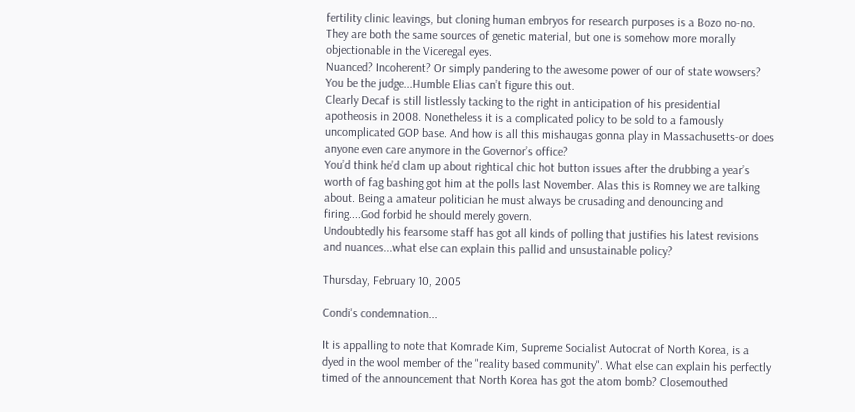fertility clinic leavings, but cloning human embryos for research purposes is a Bozo no-no. They are both the same sources of genetic material, but one is somehow more morally objectionable in the Viceregal eyes.
Nuanced? Incoherent? Or simply pandering to the awesome power of our of state wowsers? You be the judge...Humble Elias can’t figure this out.
Clearly Decaf is still listlessly tacking to the right in anticipation of his presidential apotheosis in 2008. Nonetheless it is a complicated policy to be sold to a famously uncomplicated GOP base. And how is all this mishaugas gonna play in Massachusetts-or does anyone even care anymore in the Governor’s office?
You’d think he’d clam up about rightical chic hot button issues after the drubbing a year’s worth of fag bashing got him at the polls last November. Alas this is Romney we are talking about. Being a amateur politician he must always be crusading and denouncing and firing....God forbid he should merely govern.
Undoubtedly his fearsome staff has got all kinds of polling that justifies his latest revisions and nuances...what else can explain this pallid and unsustainable policy?

Thursday, February 10, 2005

Condi's condemnation...

It is appalling to note that Komrade Kim, Supreme Socialist Autocrat of North Korea, is a dyed in the wool member of the "reality based community". What else can explain his perfectly timed of the announcement that North Korea has got the atom bomb? Closemouthed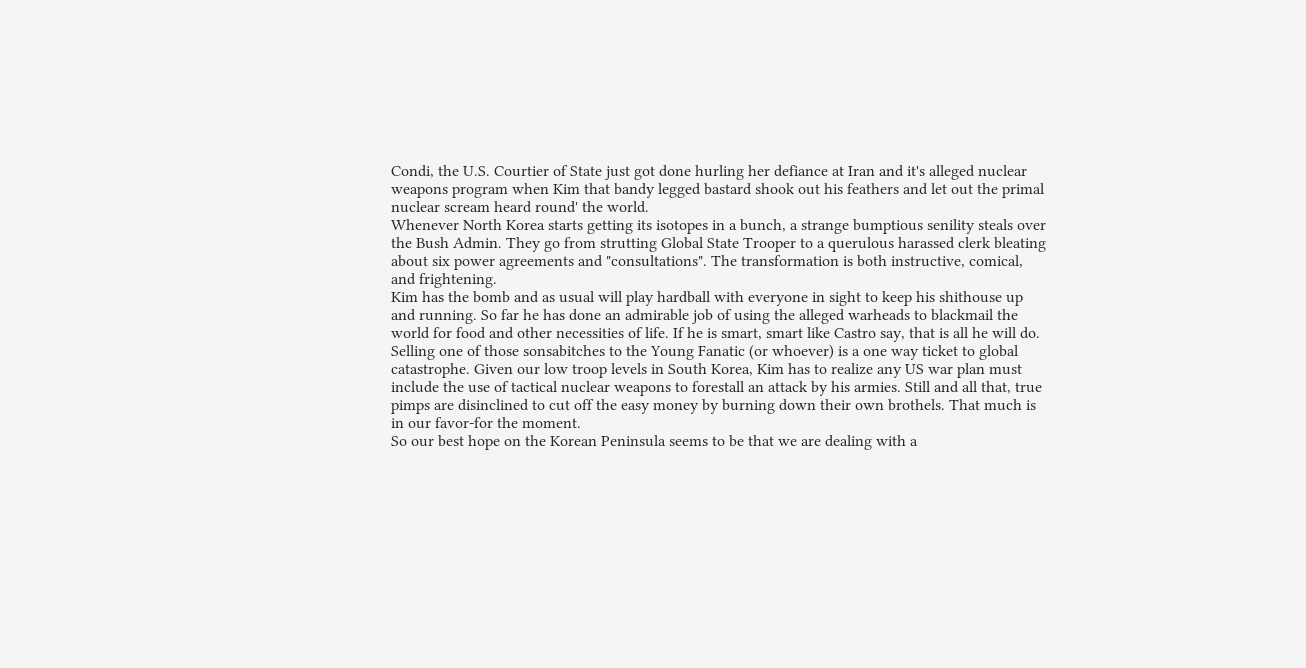Condi, the U.S. Courtier of State just got done hurling her defiance at Iran and it's alleged nuclear weapons program when Kim that bandy legged bastard shook out his feathers and let out the primal nuclear scream heard round' the world.
Whenever North Korea starts getting its isotopes in a bunch, a strange bumptious senility steals over the Bush Admin. They go from strutting Global State Trooper to a querulous harassed clerk bleating about six power agreements and "consultations". The transformation is both instructive, comical, and frightening.
Kim has the bomb and as usual will play hardball with everyone in sight to keep his shithouse up and running. So far he has done an admirable job of using the alleged warheads to blackmail the world for food and other necessities of life. If he is smart, smart like Castro say, that is all he will do.
Selling one of those sonsabitches to the Young Fanatic (or whoever) is a one way ticket to global catastrophe. Given our low troop levels in South Korea, Kim has to realize any US war plan must include the use of tactical nuclear weapons to forestall an attack by his armies. Still and all that, true pimps are disinclined to cut off the easy money by burning down their own brothels. That much is in our favor-for the moment.
So our best hope on the Korean Peninsula seems to be that we are dealing with a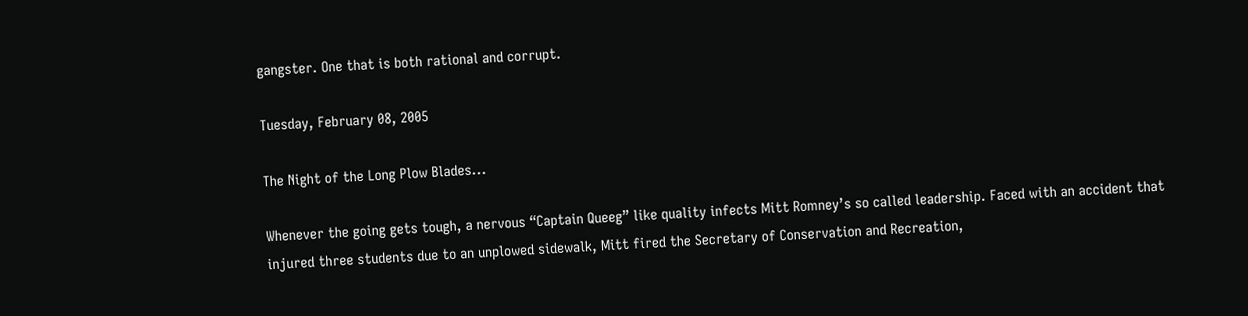gangster. One that is both rational and corrupt.

Tuesday, February 08, 2005

The Night of the Long Plow Blades...

Whenever the going gets tough, a nervous “Captain Queeg” like quality infects Mitt Romney’s so called leadership. Faced with an accident that injured three students due to an unplowed sidewalk, Mitt fired the Secretary of Conservation and Recreation,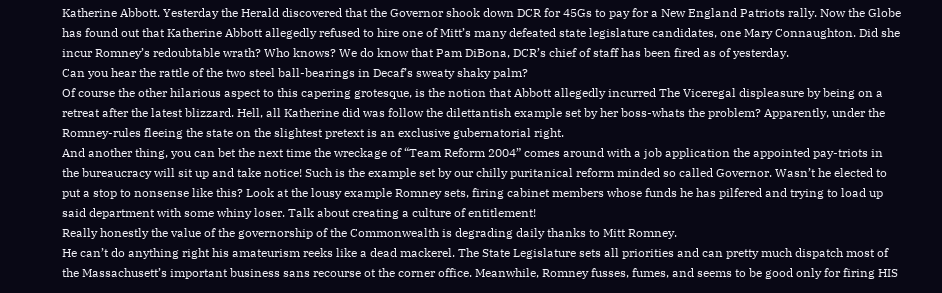Katherine Abbott. Yesterday the Herald discovered that the Governor shook down DCR for 45Gs to pay for a New England Patriots rally. Now the Globe has found out that Katherine Abbott allegedly refused to hire one of Mitt’s many defeated state legislature candidates, one Mary Connaughton. Did she incur Romney’s redoubtable wrath? Who knows? We do know that Pam DiBona, DCR’s chief of staff has been fired as of yesterday.
Can you hear the rattle of the two steel ball-bearings in Decaf’s sweaty shaky palm?
Of course the other hilarious aspect to this capering grotesque, is the notion that Abbott allegedly incurred The Viceregal displeasure by being on a retreat after the latest blizzard. Hell, all Katherine did was follow the dilettantish example set by her boss-whats the problem? Apparently, under the Romney-rules fleeing the state on the slightest pretext is an exclusive gubernatorial right.
And another thing, you can bet the next time the wreckage of “Team Reform 2004” comes around with a job application the appointed pay-triots in the bureaucracy will sit up and take notice! Such is the example set by our chilly puritanical reform minded so called Governor. Wasn’t he elected to put a stop to nonsense like this? Look at the lousy example Romney sets, firing cabinet members whose funds he has pilfered and trying to load up said department with some whiny loser. Talk about creating a culture of entitlement!
Really honestly the value of the governorship of the Commonwealth is degrading daily thanks to Mitt Romney.
He can’t do anything right his amateurism reeks like a dead mackerel. The State Legislature sets all priorities and can pretty much dispatch most of the Massachusett’s important business sans recourse ot the corner office. Meanwhile, Romney fusses, fumes, and seems to be good only for firing HIS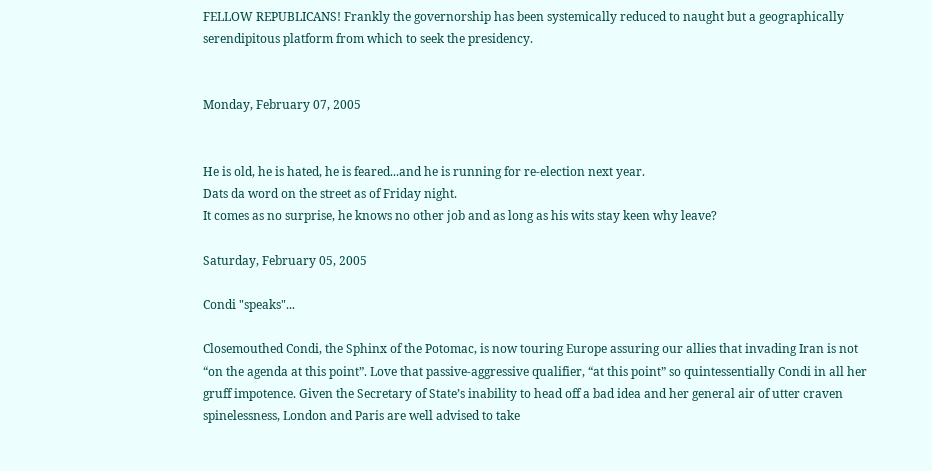FELLOW REPUBLICANS! Frankly the governorship has been systemically reduced to naught but a geographically serendipitous platform from which to seek the presidency.


Monday, February 07, 2005


He is old, he is hated, he is feared...and he is running for re-election next year.
Dats da word on the street as of Friday night.
It comes as no surprise, he knows no other job and as long as his wits stay keen why leave?

Saturday, February 05, 2005

Condi "speaks"...

Closemouthed Condi, the Sphinx of the Potomac, is now touring Europe assuring our allies that invading Iran is not “on the agenda at this point”. Love that passive-aggressive qualifier, “at this point” so quintessentially Condi in all her gruff impotence. Given the Secretary of State’s inability to head off a bad idea and her general air of utter craven spinelessness, London and Paris are well advised to take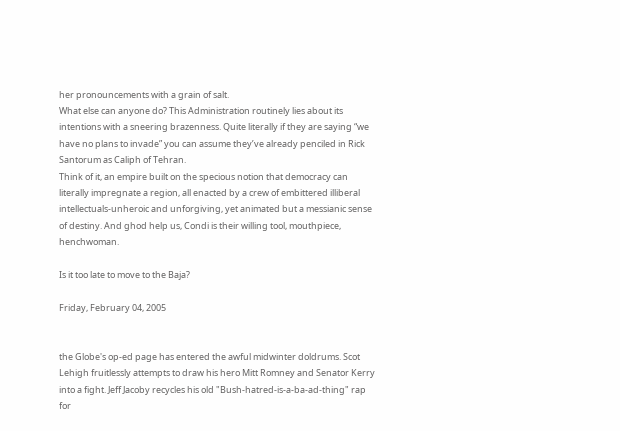her pronouncements with a grain of salt.
What else can anyone do? This Administration routinely lies about its intentions with a sneering brazenness. Quite literally if they are saying “we have no plans to invade” you can assume they’ve already penciled in Rick Santorum as Caliph of Tehran.
Think of it, an empire built on the specious notion that democracy can literally impregnate a region, all enacted by a crew of embittered illiberal intellectuals-unheroic and unforgiving, yet animated but a messianic sense of destiny. And ghod help us, Condi is their willing tool, mouthpiece, henchwoman.

Is it too late to move to the Baja?

Friday, February 04, 2005


the Globe's op-ed page has entered the awful midwinter doldrums. Scot Lehigh fruitlessly attempts to draw his hero Mitt Romney and Senator Kerry into a fight. Jeff Jacoby recycles his old "Bush-hatred-is-a-ba-ad-thing" rap for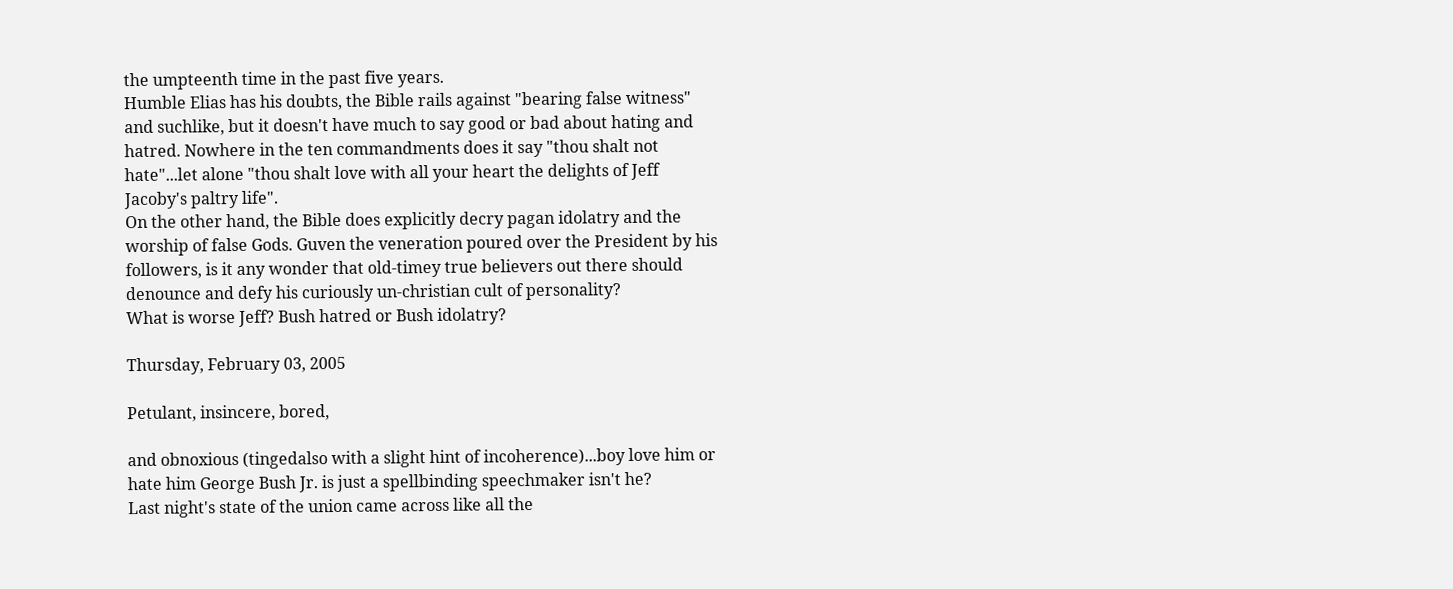the umpteenth time in the past five years.
Humble Elias has his doubts, the Bible rails against "bearing false witness" and suchlike, but it doesn't have much to say good or bad about hating and hatred. Nowhere in the ten commandments does it say "thou shalt not hate"...let alone "thou shalt love with all your heart the delights of Jeff Jacoby's paltry life".
On the other hand, the Bible does explicitly decry pagan idolatry and the worship of false Gods. Guven the veneration poured over the President by his followers, is it any wonder that old-timey true believers out there should denounce and defy his curiously un-christian cult of personality?
What is worse Jeff? Bush hatred or Bush idolatry?

Thursday, February 03, 2005

Petulant, insincere, bored,

and obnoxious (tingedalso with a slight hint of incoherence)...boy love him or hate him George Bush Jr. is just a spellbinding speechmaker isn't he?
Last night's state of the union came across like all the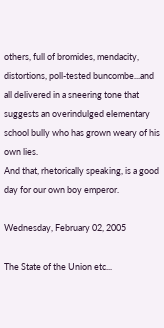others, full of bromides, mendacity, distortions, poll-tested buncombe...and all delivered in a sneering tone that suggests an overindulged elementary school bully who has grown weary of his own lies.
And that, rhetorically speaking, is a good day for our own boy emperor.

Wednesday, February 02, 2005

The State of the Union etc...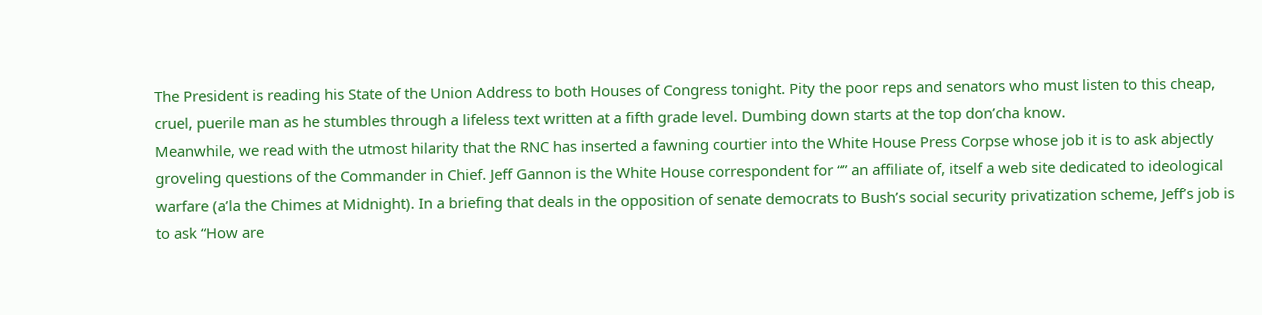The President is reading his State of the Union Address to both Houses of Congress tonight. Pity the poor reps and senators who must listen to this cheap, cruel, puerile man as he stumbles through a lifeless text written at a fifth grade level. Dumbing down starts at the top don’cha know.
Meanwhile, we read with the utmost hilarity that the RNC has inserted a fawning courtier into the White House Press Corpse whose job it is to ask abjectly groveling questions of the Commander in Chief. Jeff Gannon is the White House correspondent for “” an affiliate of, itself a web site dedicated to ideological warfare (a’la the Chimes at Midnight). In a briefing that deals in the opposition of senate democrats to Bush’s social security privatization scheme, Jeff’s job is to ask “How are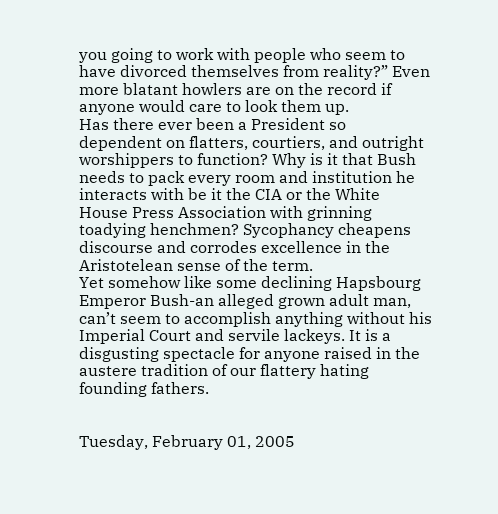you going to work with people who seem to have divorced themselves from reality?” Even more blatant howlers are on the record if anyone would care to look them up.
Has there ever been a President so dependent on flatters, courtiers, and outright worshippers to function? Why is it that Bush needs to pack every room and institution he interacts with be it the CIA or the White House Press Association with grinning toadying henchmen? Sycophancy cheapens discourse and corrodes excellence in the Aristotelean sense of the term.
Yet somehow like some declining Hapsbourg Emperor Bush-an alleged grown adult man, can’t seem to accomplish anything without his Imperial Court and servile lackeys. It is a disgusting spectacle for anyone raised in the austere tradition of our flattery hating founding fathers.


Tuesday, February 01, 2005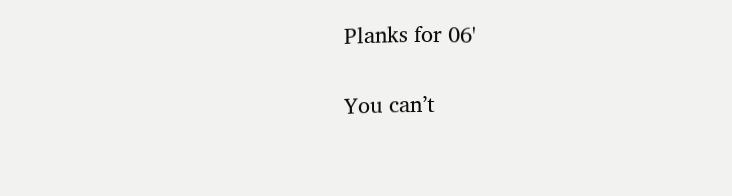Planks for 06'

You can’t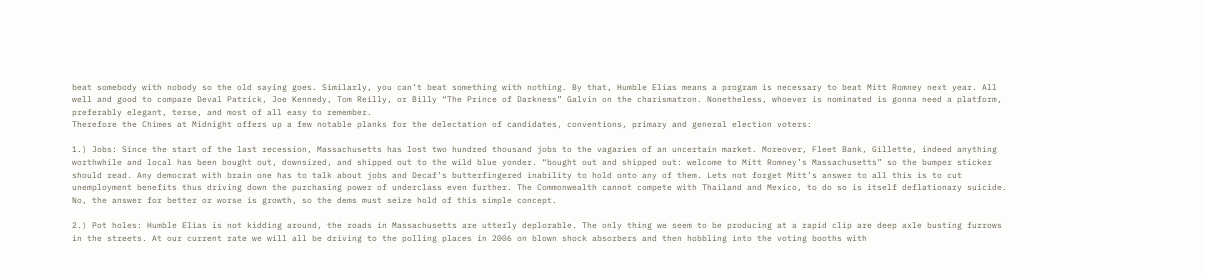beat somebody with nobody so the old saying goes. Similarly, you can’t beat something with nothing. By that, Humble Elias means a program is necessary to beat Mitt Romney next year. All well and good to compare Deval Patrick, Joe Kennedy, Tom Reilly, or Billy “The Prince of Darkness” Galvin on the charismatron. Nonetheless, whoever is nominated is gonna need a platform, preferably elegant, terse, and most of all easy to remember.
Therefore the Chimes at Midnight offers up a few notable planks for the delectation of candidates, conventions, primary and general election voters:

1.) Jobs: Since the start of the last recession, Massachusetts has lost two hundred thousand jobs to the vagaries of an uncertain market. Moreover, Fleet Bank, Gillette, indeed anything worthwhile and local has been bought out, downsized, and shipped out to the wild blue yonder. “bought out and shipped out: welcome to Mitt Romney’s Massachusetts” so the bumper sticker should read. Any democrat with brain one has to talk about jobs and Decaf’s butterfingered inability to hold onto any of them. Lets not forget Mitt’s answer to all this is to cut unemployment benefits thus driving down the purchasing power of underclass even further. The Commonwealth cannot compete with Thailand and Mexico, to do so is itself deflationary suicide. No, the answer for better or worse is growth, so the dems must seize hold of this simple concept.

2.) Pot holes: Humble Elias is not kidding around, the roads in Massachusetts are utterly deplorable. The only thing we seem to be producing at a rapid clip are deep axle busting furrows in the streets. At our current rate we will all be driving to the polling places in 2006 on blown shock absorbers and then hobbling into the voting booths with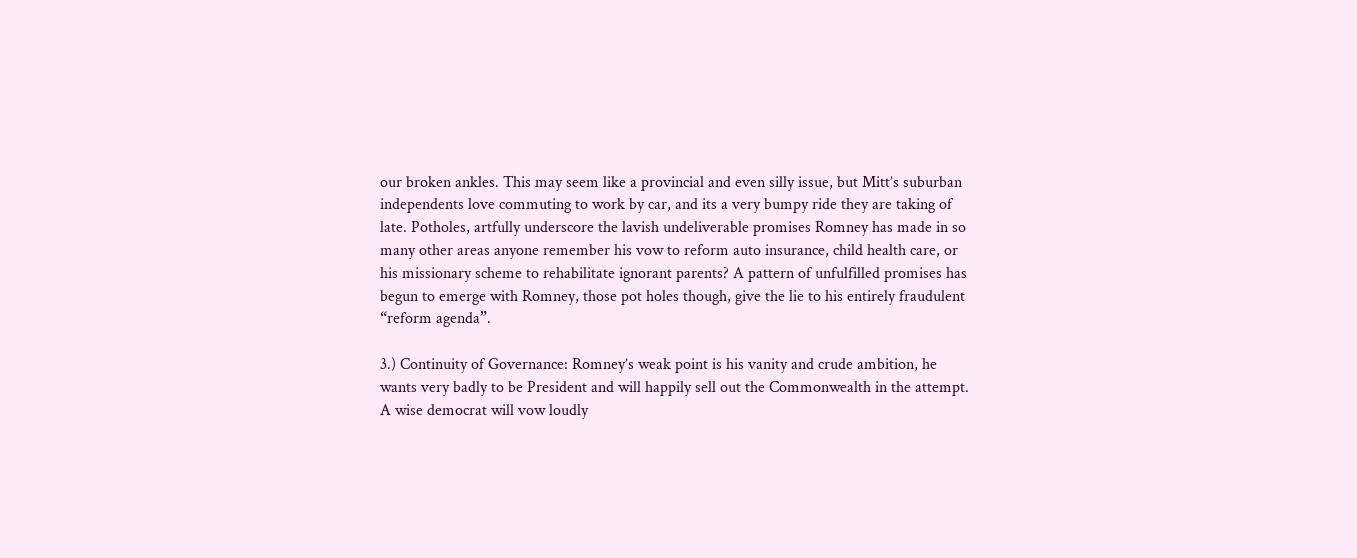our broken ankles. This may seem like a provincial and even silly issue, but Mitt’s suburban independents love commuting to work by car, and its a very bumpy ride they are taking of late. Potholes, artfully underscore the lavish undeliverable promises Romney has made in so many other areas anyone remember his vow to reform auto insurance, child health care, or his missionary scheme to rehabilitate ignorant parents? A pattern of unfulfilled promises has begun to emerge with Romney, those pot holes though, give the lie to his entirely fraudulent “reform agenda”.

3.) Continuity of Governance: Romney’s weak point is his vanity and crude ambition, he wants very badly to be President and will happily sell out the Commonwealth in the attempt. A wise democrat will vow loudly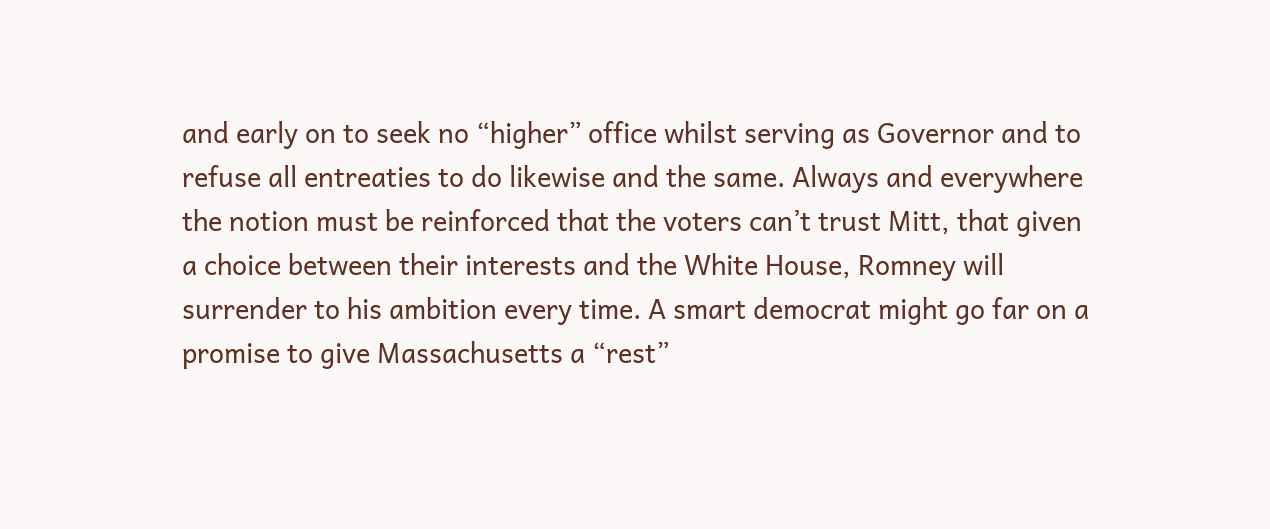and early on to seek no “higher” office whilst serving as Governor and to refuse all entreaties to do likewise and the same. Always and everywhere the notion must be reinforced that the voters can’t trust Mitt, that given a choice between their interests and the White House, Romney will surrender to his ambition every time. A smart democrat might go far on a promise to give Massachusetts a “rest”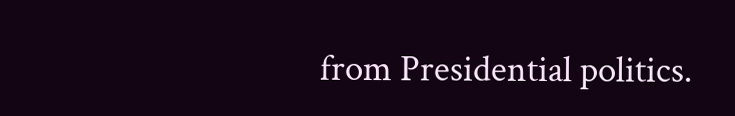from Presidential politics.